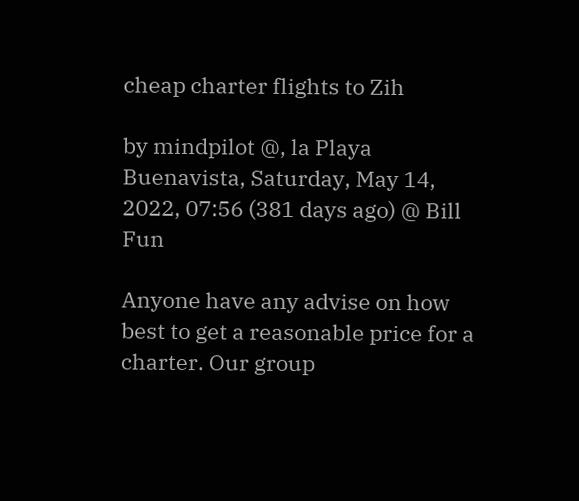cheap charter flights to Zih

by mindpilot @, la Playa Buenavista, Saturday, May 14, 2022, 07:56 (381 days ago) @ Bill Fun

Anyone have any advise on how best to get a reasonable price for a charter. Our group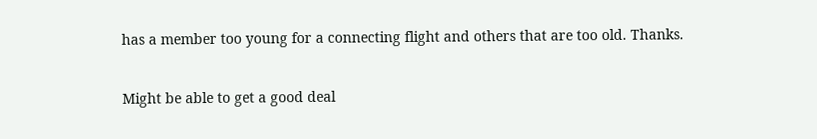has a member too young for a connecting flight and others that are too old. Thanks.

Might be able to get a good deal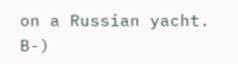on a Russian yacht. B-)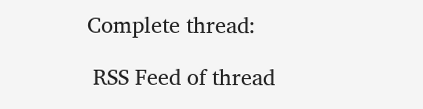Complete thread:

 RSS Feed of thread